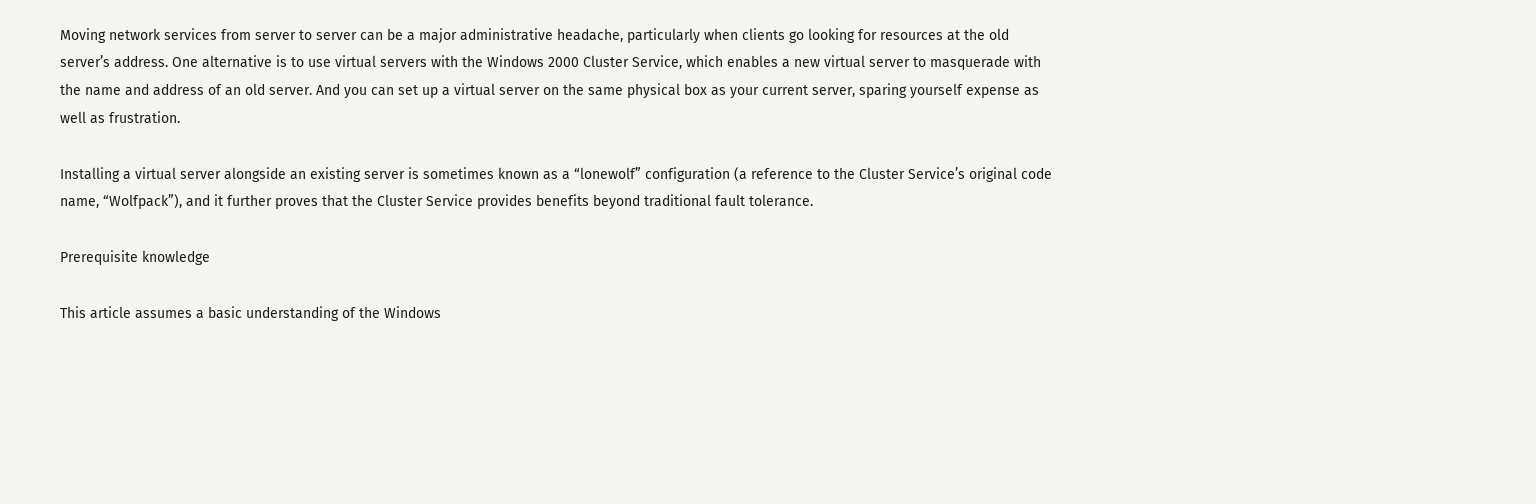Moving network services from server to server can be a major administrative headache, particularly when clients go looking for resources at the old server’s address. One alternative is to use virtual servers with the Windows 2000 Cluster Service, which enables a new virtual server to masquerade with the name and address of an old server. And you can set up a virtual server on the same physical box as your current server, sparing yourself expense as well as frustration.

Installing a virtual server alongside an existing server is sometimes known as a “lonewolf” configuration (a reference to the Cluster Service’s original code name, “Wolfpack”), and it further proves that the Cluster Service provides benefits beyond traditional fault tolerance.

Prerequisite knowledge

This article assumes a basic understanding of the Windows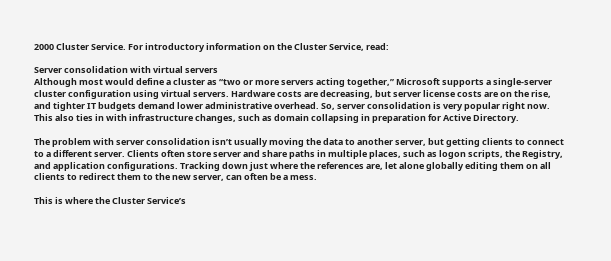2000 Cluster Service. For introductory information on the Cluster Service, read:

Server consolidation with virtual servers
Although most would define a cluster as “two or more servers acting together,” Microsoft supports a single-server cluster configuration using virtual servers. Hardware costs are decreasing, but server license costs are on the rise, and tighter IT budgets demand lower administrative overhead. So, server consolidation is very popular right now. This also ties in with infrastructure changes, such as domain collapsing in preparation for Active Directory.

The problem with server consolidation isn’t usually moving the data to another server, but getting clients to connect to a different server. Clients often store server and share paths in multiple places, such as logon scripts, the Registry, and application configurations. Tracking down just where the references are, let alone globally editing them on all clients to redirect them to the new server, can often be a mess.

This is where the Cluster Service’s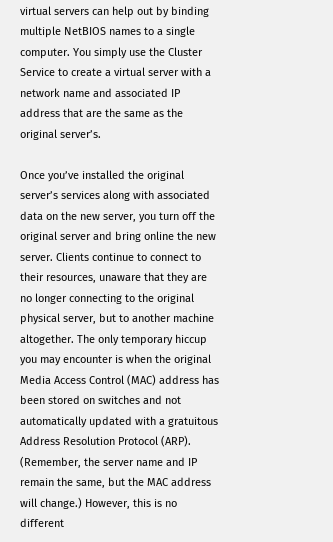virtual servers can help out by binding multiple NetBIOS names to a single computer. You simply use the Cluster Service to create a virtual server with a network name and associated IP address that are the same as the original server’s.

Once you’ve installed the original server’s services along with associated data on the new server, you turn off the original server and bring online the new server. Clients continue to connect to their resources, unaware that they are no longer connecting to the original physical server, but to another machine altogether. The only temporary hiccup you may encounter is when the original Media Access Control (MAC) address has been stored on switches and not automatically updated with a gratuitous Address Resolution Protocol (ARP). (Remember, the server name and IP remain the same, but the MAC address will change.) However, this is no different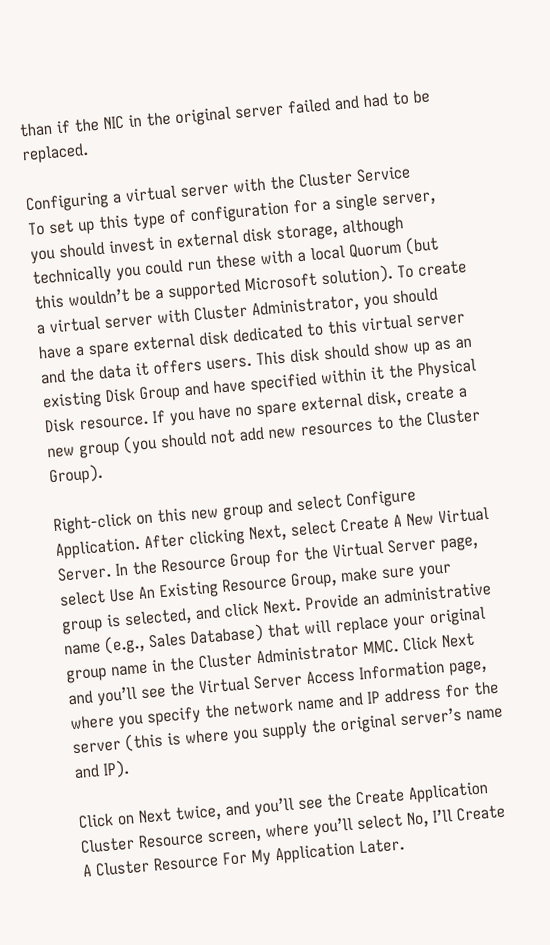than if the NIC in the original server failed and had to be replaced.

Configuring a virtual server with the Cluster Service
To set up this type of configuration for a single server, you should invest in external disk storage, although technically you could run these with a local Quorum (but this wouldn’t be a supported Microsoft solution). To create a virtual server with Cluster Administrator, you should have a spare external disk dedicated to this virtual server and the data it offers users. This disk should show up as an existing Disk Group and have specified within it the Physical Disk resource. If you have no spare external disk, create a new group (you should not add new resources to the Cluster Group).

Right-click on this new group and select Configure Application. After clicking Next, select Create A New Virtual Server. In the Resource Group for the Virtual Server page, select Use An Existing Resource Group, make sure your group is selected, and click Next. Provide an administrative name (e.g., Sales Database) that will replace your original group name in the Cluster Administrator MMC. Click Next and you’ll see the Virtual Server Access Information page, where you specify the network name and IP address for the server (this is where you supply the original server’s name and IP).

Click on Next twice, and you’ll see the Create Application Cluster Resource screen, where you’ll select No, I’ll Create A Cluster Resource For My Application Later.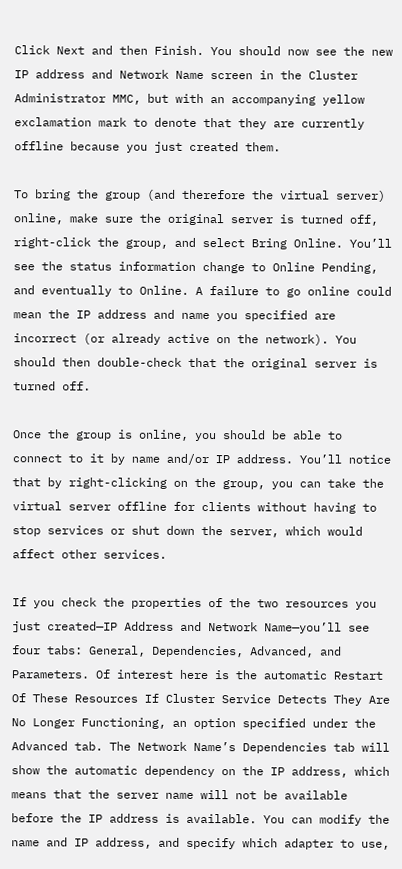Click Next and then Finish. You should now see the new IP address and Network Name screen in the Cluster Administrator MMC, but with an accompanying yellow exclamation mark to denote that they are currently offline because you just created them.

To bring the group (and therefore the virtual server) online, make sure the original server is turned off, right-click the group, and select Bring Online. You’ll see the status information change to Online Pending, and eventually to Online. A failure to go online could mean the IP address and name you specified are incorrect (or already active on the network). You should then double-check that the original server is turned off.

Once the group is online, you should be able to connect to it by name and/or IP address. You’ll notice that by right-clicking on the group, you can take the virtual server offline for clients without having to stop services or shut down the server, which would affect other services.

If you check the properties of the two resources you just created—IP Address and Network Name—you’ll see four tabs: General, Dependencies, Advanced, and Parameters. Of interest here is the automatic Restart Of These Resources If Cluster Service Detects They Are No Longer Functioning, an option specified under the Advanced tab. The Network Name’s Dependencies tab will show the automatic dependency on the IP address, which means that the server name will not be available before the IP address is available. You can modify the name and IP address, and specify which adapter to use,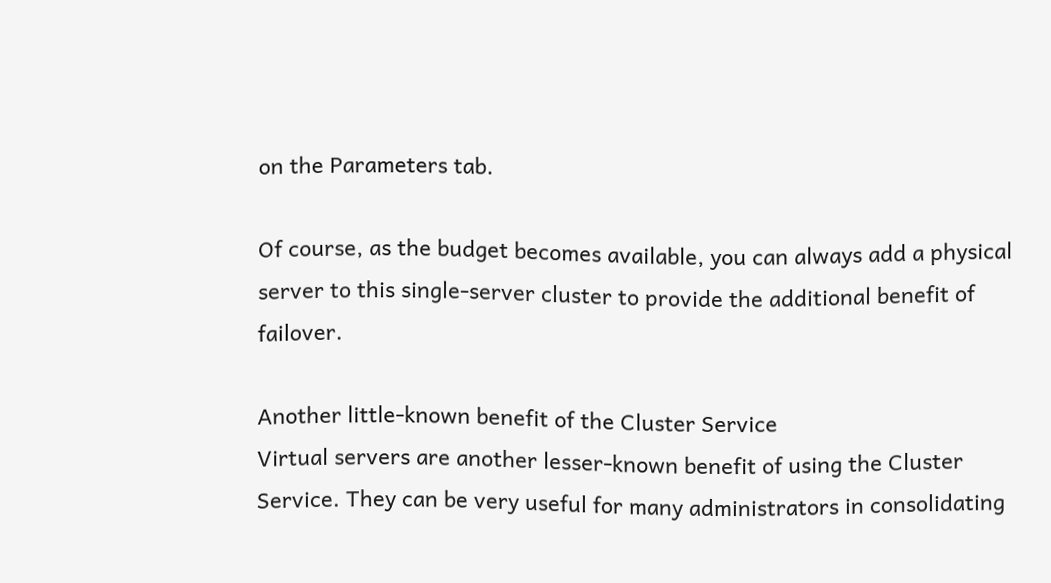on the Parameters tab.

Of course, as the budget becomes available, you can always add a physical server to this single-server cluster to provide the additional benefit of failover.

Another little-known benefit of the Cluster Service
Virtual servers are another lesser-known benefit of using the Cluster Service. They can be very useful for many administrators in consolidating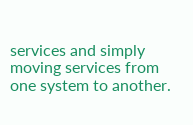services and simply moving services from one system to another.